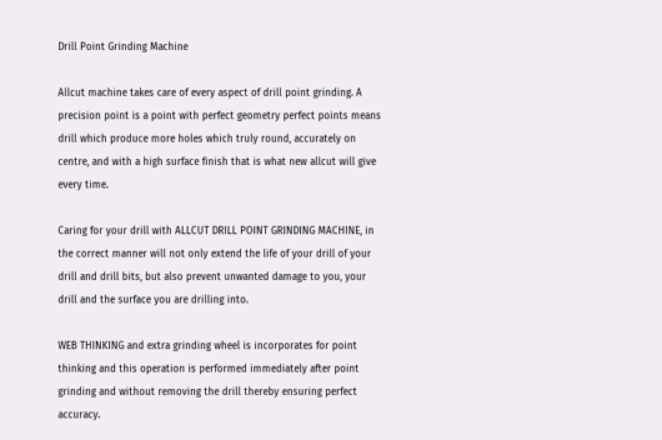Drill Point Grinding Machine

Allcut machine takes care of every aspect of drill point grinding. A precision point is a point with perfect geometry perfect points means drill which produce more holes which truly round, accurately on centre, and with a high surface finish that is what new allcut will give every time.

Caring for your drill with ALLCUT DRILL POINT GRINDING MACHINE, in the correct manner will not only extend the life of your drill of your drill and drill bits, but also prevent unwanted damage to you, your drill and the surface you are drilling into.

WEB THINKING and extra grinding wheel is incorporates for point thinking and this operation is performed immediately after point grinding and without removing the drill thereby ensuring perfect accuracy.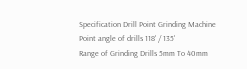Specification Drill Point Grinding Machine
Point angle of drills 118' / 135'
Range of Grinding Drills 5mm To 40mm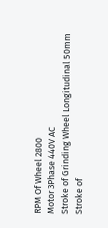RPM Of Wheel 2800
Motor 3Phase 440V AC
Stroke of Grinding Wheel Longitudinal 50mm
Stroke of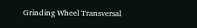Grinding Wheel Transversal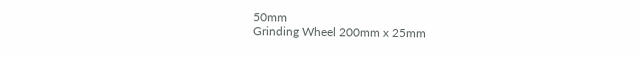50mm
Grinding Wheel 200mm x 25mm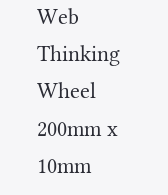Web Thinking Wheel 200mm x 10mm